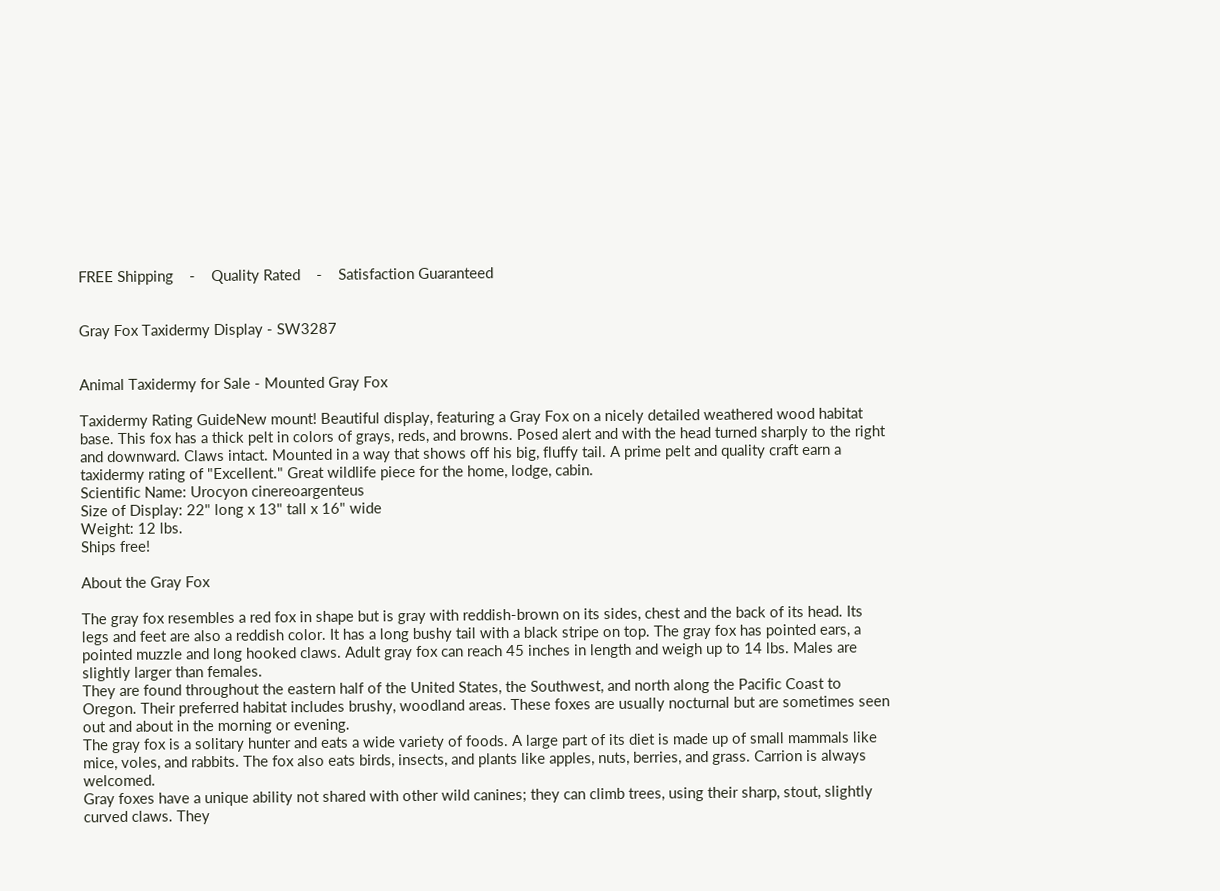FREE Shipping    -    Quality Rated    -    Satisfaction Guaranteed


Gray Fox Taxidermy Display - SW3287


Animal Taxidermy for Sale - Mounted Gray Fox

Taxidermy Rating GuideNew mount! Beautiful display, featuring a Gray Fox on a nicely detailed weathered wood habitat base. This fox has a thick pelt in colors of grays, reds, and browns. Posed alert and with the head turned sharply to the right and downward. Claws intact. Mounted in a way that shows off his big, fluffy tail. A prime pelt and quality craft earn a taxidermy rating of "Excellent." Great wildlife piece for the home, lodge, cabin.
Scientific Name: Urocyon cinereoargenteus
Size of Display: 22" long x 13" tall x 16" wide
Weight: 12 lbs.
Ships free!

About the Gray Fox

The gray fox resembles a red fox in shape but is gray with reddish-brown on its sides, chest and the back of its head. Its legs and feet are also a reddish color. It has a long bushy tail with a black stripe on top. The gray fox has pointed ears, a pointed muzzle and long hooked claws. Adult gray fox can reach 45 inches in length and weigh up to 14 lbs. Males are slightly larger than females.
They are found throughout the eastern half of the United States, the Southwest, and north along the Pacific Coast to Oregon. Their preferred habitat includes brushy, woodland areas. These foxes are usually nocturnal but are sometimes seen out and about in the morning or evening.
The gray fox is a solitary hunter and eats a wide variety of foods. A large part of its diet is made up of small mammals like mice, voles, and rabbits. The fox also eats birds, insects, and plants like apples, nuts, berries, and grass. Carrion is always welcomed.
Gray foxes have a unique ability not shared with other wild canines; they can climb trees, using their sharp, stout, slightly curved claws. They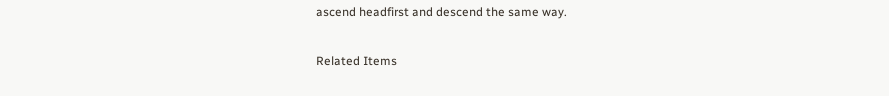ascend headfirst and descend the same way.

Related Items